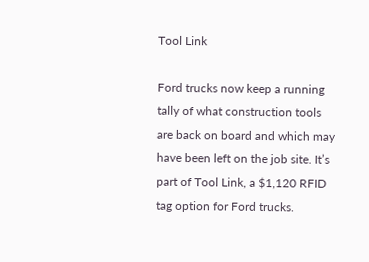Tool Link

Ford trucks now keep a running tally of what construction tools are back on board and which may have been left on the job site. It’s part of Tool Link, a $1,120 RFID tag option for Ford trucks.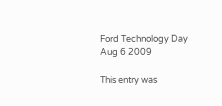Ford Technology Day Aug 6 2009

This entry was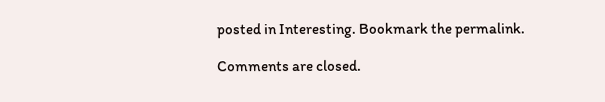posted in Interesting. Bookmark the permalink.

Comments are closed.